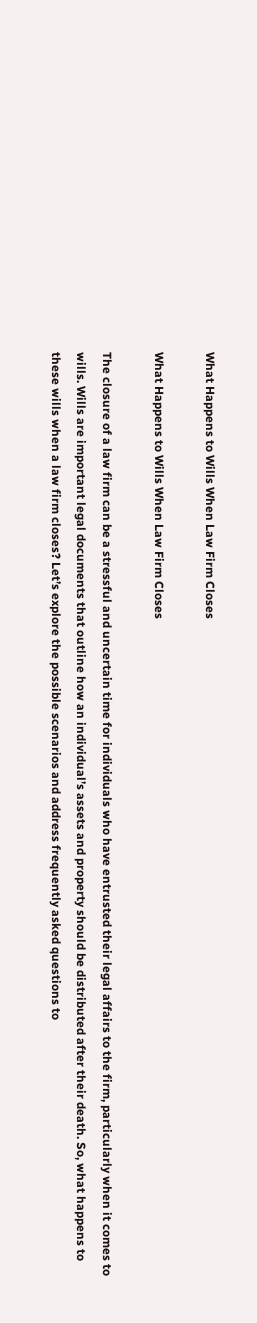What Happens to Wills When Law Firm Closes

What Happens to Wills When Law Firm Closes

The closure of a law firm can be a stressful and uncertain time for individuals who have entrusted their legal affairs to the firm, particularly when it comes to wills. Wills are important legal documents that outline how an individual’s assets and property should be distributed after their death. So, what happens to these wills when a law firm closes? Let’s explore the possible scenarios and address frequently asked questions to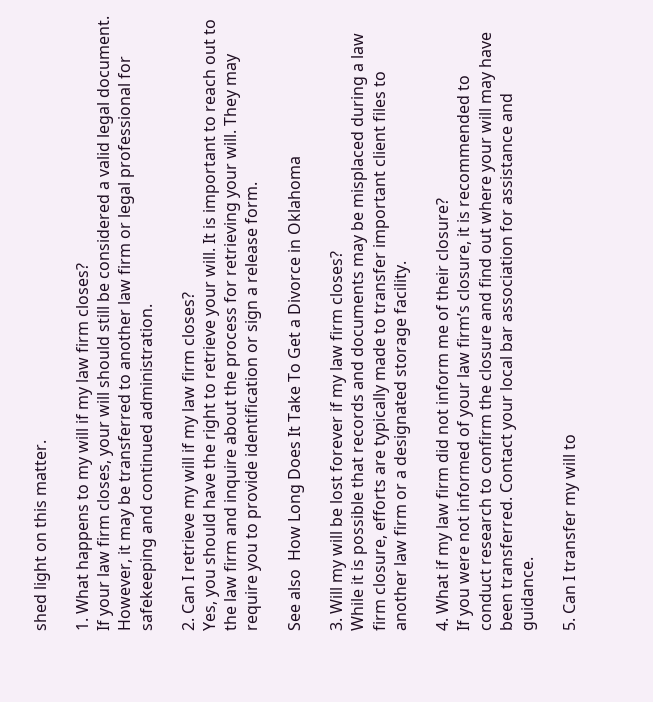shed light on this matter.

1. What happens to my will if my law firm closes?
If your law firm closes, your will should still be considered a valid legal document. However, it may be transferred to another law firm or legal professional for safekeeping and continued administration.

2. Can I retrieve my will if my law firm closes?
Yes, you should have the right to retrieve your will. It is important to reach out to the law firm and inquire about the process for retrieving your will. They may require you to provide identification or sign a release form.

See also  How Long Does It Take To Get a Divorce in Oklahoma

3. Will my will be lost forever if my law firm closes?
While it is possible that records and documents may be misplaced during a law firm closure, efforts are typically made to transfer important client files to another law firm or a designated storage facility.

4. What if my law firm did not inform me of their closure?
If you were not informed of your law firm’s closure, it is recommended to conduct research to confirm the closure and find out where your will may have been transferred. Contact your local bar association for assistance and guidance.

5. Can I transfer my will to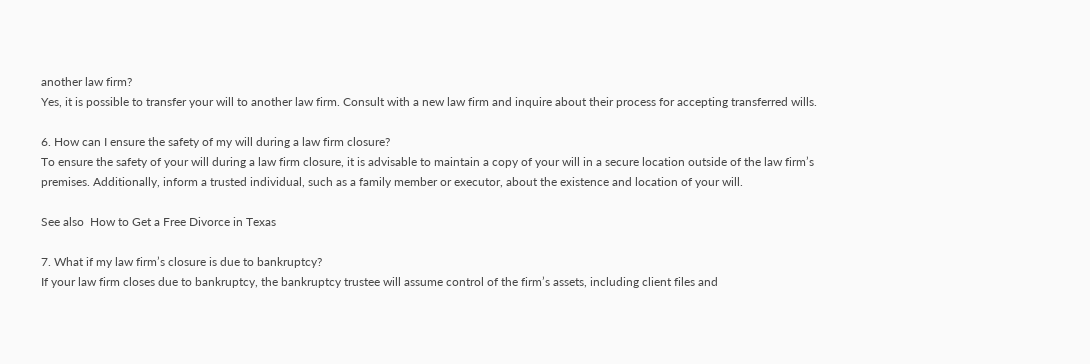another law firm?
Yes, it is possible to transfer your will to another law firm. Consult with a new law firm and inquire about their process for accepting transferred wills.

6. How can I ensure the safety of my will during a law firm closure?
To ensure the safety of your will during a law firm closure, it is advisable to maintain a copy of your will in a secure location outside of the law firm’s premises. Additionally, inform a trusted individual, such as a family member or executor, about the existence and location of your will.

See also  How to Get a Free Divorce in Texas

7. What if my law firm’s closure is due to bankruptcy?
If your law firm closes due to bankruptcy, the bankruptcy trustee will assume control of the firm’s assets, including client files and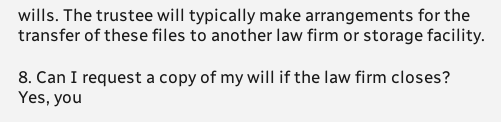wills. The trustee will typically make arrangements for the transfer of these files to another law firm or storage facility.

8. Can I request a copy of my will if the law firm closes?
Yes, you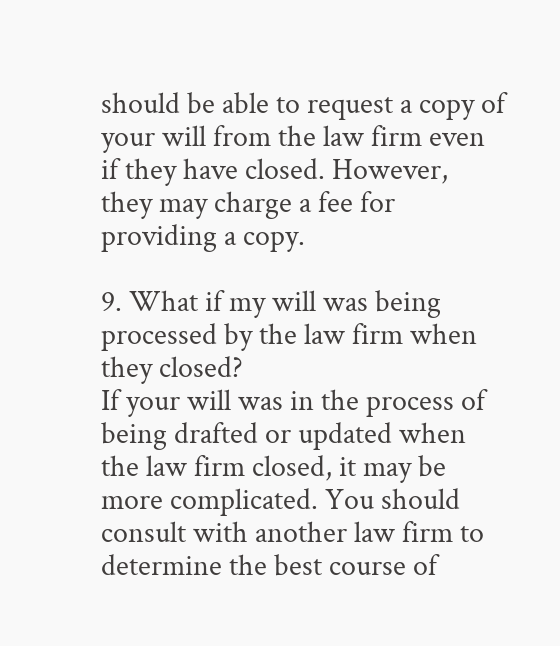should be able to request a copy of your will from the law firm even if they have closed. However, they may charge a fee for providing a copy.

9. What if my will was being processed by the law firm when they closed?
If your will was in the process of being drafted or updated when the law firm closed, it may be more complicated. You should consult with another law firm to determine the best course of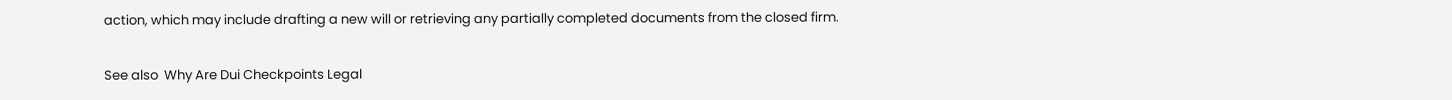action, which may include drafting a new will or retrieving any partially completed documents from the closed firm.

See also  Why Are Dui Checkpoints Legal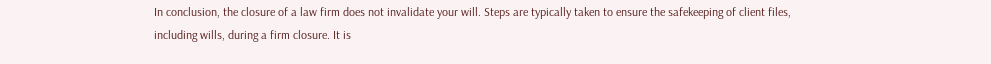In conclusion, the closure of a law firm does not invalidate your will. Steps are typically taken to ensure the safekeeping of client files, including wills, during a firm closure. It is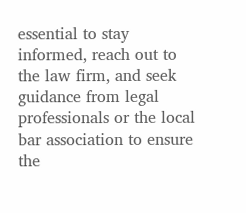essential to stay informed, reach out to the law firm, and seek guidance from legal professionals or the local bar association to ensure the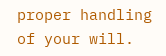proper handling of your will.